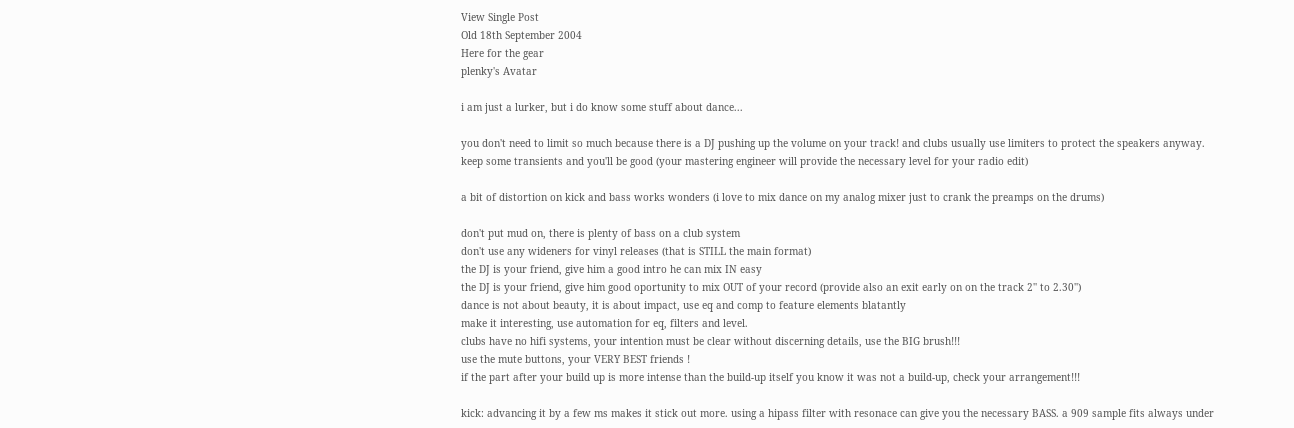View Single Post
Old 18th September 2004
Here for the gear
plenky's Avatar

i am just a lurker, but i do know some stuff about dance...

you don't need to limit so much because there is a DJ pushing up the volume on your track! and clubs usually use limiters to protect the speakers anyway.
keep some transients and you'll be good (your mastering engineer will provide the necessary level for your radio edit)

a bit of distortion on kick and bass works wonders (i love to mix dance on my analog mixer just to crank the preamps on the drums)

don't put mud on, there is plenty of bass on a club system
don't use any wideners for vinyl releases (that is STILL the main format)
the DJ is your friend, give him a good intro he can mix IN easy
the DJ is your friend, give him good oportunity to mix OUT of your record (provide also an exit early on on the track 2'' to 2.30'')
dance is not about beauty, it is about impact, use eq and comp to feature elements blatantly
make it interesting, use automation for eq, filters and level.
clubs have no hifi systems, your intention must be clear without discerning details, use the BIG brush!!!
use the mute buttons, your VERY BEST friends !
if the part after your build up is more intense than the build-up itself you know it was not a build-up, check your arrangement!!!

kick: advancing it by a few ms makes it stick out more. using a hipass filter with resonace can give you the necessary BASS. a 909 sample fits always under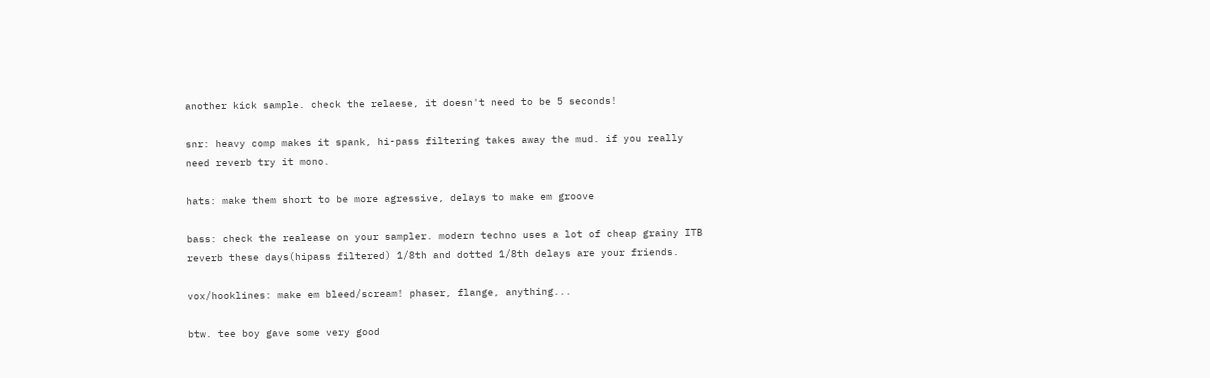another kick sample. check the relaese, it doesn't need to be 5 seconds!

snr: heavy comp makes it spank, hi-pass filtering takes away the mud. if you really need reverb try it mono.

hats: make them short to be more agressive, delays to make em groove

bass: check the realease on your sampler. modern techno uses a lot of cheap grainy ITB reverb these days(hipass filtered) 1/8th and dotted 1/8th delays are your friends.

vox/hooklines: make em bleed/scream! phaser, flange, anything...

btw. tee boy gave some very good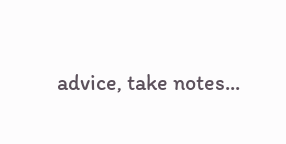advice, take notes...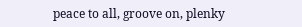peace to all, groove on, plenky